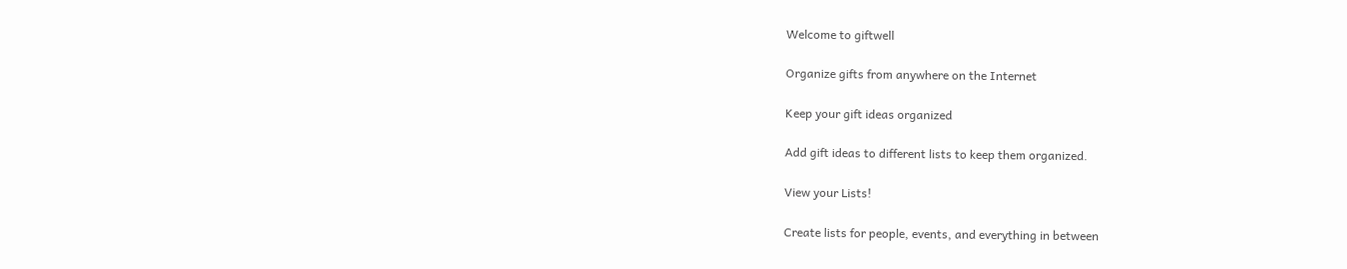Welcome to giftwell

Organize gifts from anywhere on the Internet

Keep your gift ideas organized

Add gift ideas to different lists to keep them organized.

View your Lists!

Create lists for people, events, and everything in between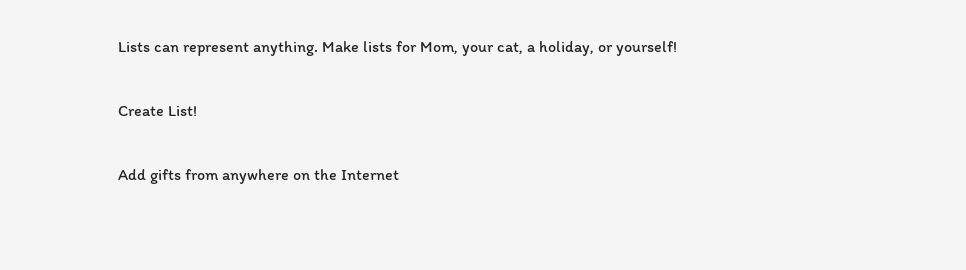Lists can represent anything. Make lists for Mom, your cat, a holiday, or yourself!

Create List!

Add gifts from anywhere on the Internet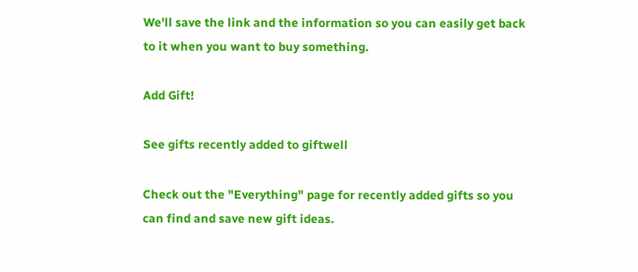We'll save the link and the information so you can easily get back to it when you want to buy something.

Add Gift!

See gifts recently added to giftwell

Check out the "Everything" page for recently added gifts so you can find and save new gift ideas.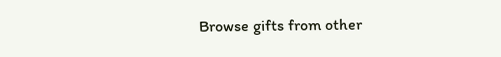Browse gifts from other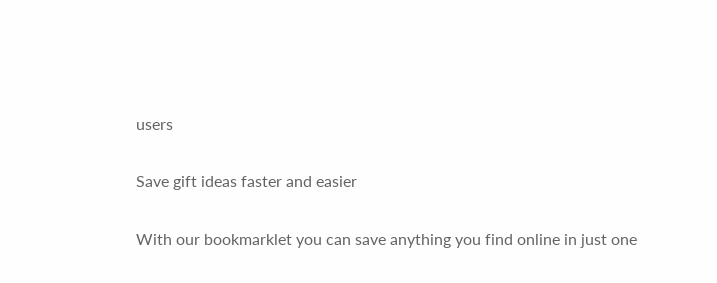users

Save gift ideas faster and easier

With our bookmarklet you can save anything you find online in just one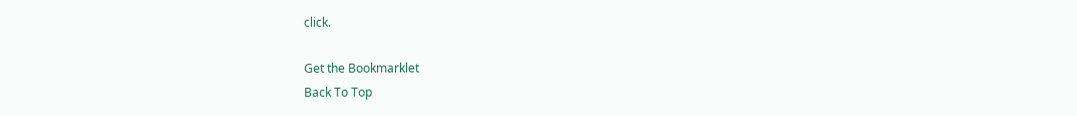click.

Get the Bookmarklet
Back To Top